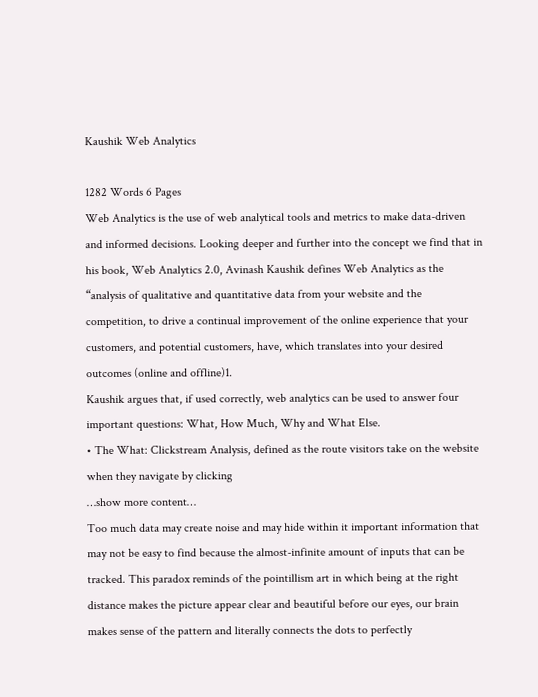Kaushik Web Analytics

1282 Words 6 Pages
Web Analytics is the use of web analytical tools and metrics to make data-driven and informed decisions. Looking deeper and further into the concept we find that in his book, Web Analytics 2.0, Avinash Kaushik defines Web Analytics as the “analysis of qualitative and quantitative data from your website and the competition, to drive a continual improvement of the online experience that your customers, and potential customers, have, which translates into your desired outcomes (online and offline)1.
Kaushik argues that, if used correctly, web analytics can be used to answer four important questions: What, How Much, Why and What Else.
• The What: Clickstream Analysis, defined as the route visitors take on the website when they navigate by clicking
…show more content…
Too much data may create noise and may hide within it important information that may not be easy to find because the almost-infinite amount of inputs that can be tracked. This paradox reminds of the pointillism art in which being at the right distance makes the picture appear clear and beautiful before our eyes, our brain makes sense of the pattern and literally connects the dots to perfectly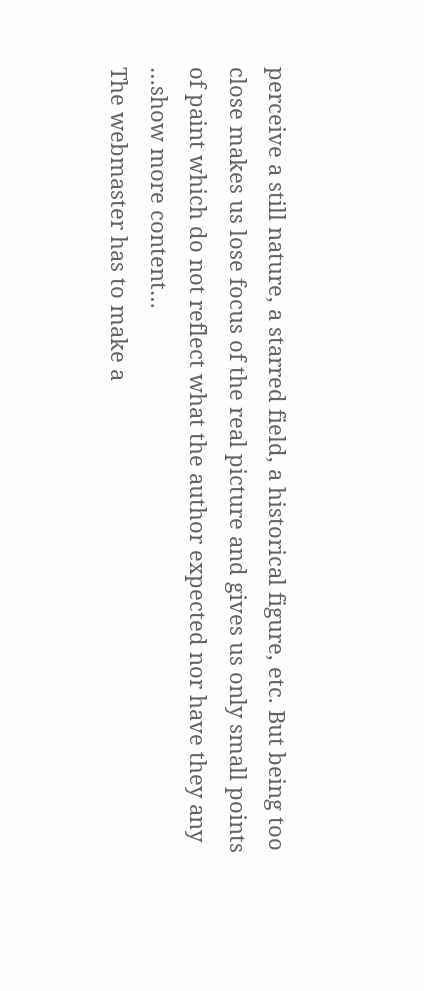perceive a still nature, a starred field, a historical figure, etc. But being too close makes us lose focus of the real picture and gives us only small points of paint which do not reflect what the author expected nor have they any …show more content…
The webmaster has to make a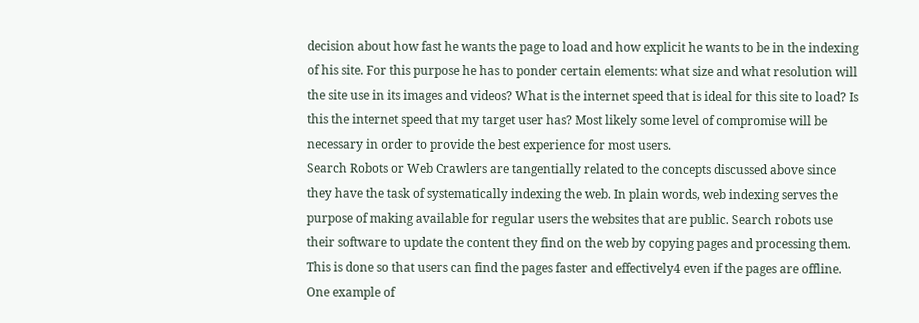decision about how fast he wants the page to load and how explicit he wants to be in the indexing of his site. For this purpose he has to ponder certain elements: what size and what resolution will the site use in its images and videos? What is the internet speed that is ideal for this site to load? Is this the internet speed that my target user has? Most likely some level of compromise will be necessary in order to provide the best experience for most users.
Search Robots or Web Crawlers are tangentially related to the concepts discussed above since they have the task of systematically indexing the web. In plain words, web indexing serves the purpose of making available for regular users the websites that are public. Search robots use their software to update the content they find on the web by copying pages and processing them. This is done so that users can find the pages faster and effectively4 even if the pages are offline.
One example of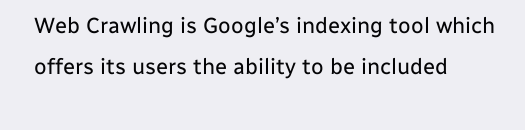Web Crawling is Google’s indexing tool which offers its users the ability to be included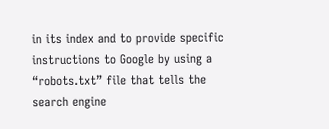in its index and to provide specific instructions to Google by using a “robots.txt” file that tells the search engine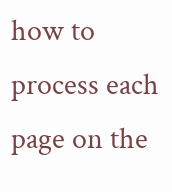how to process each page on the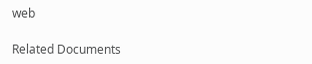web

Related Documents